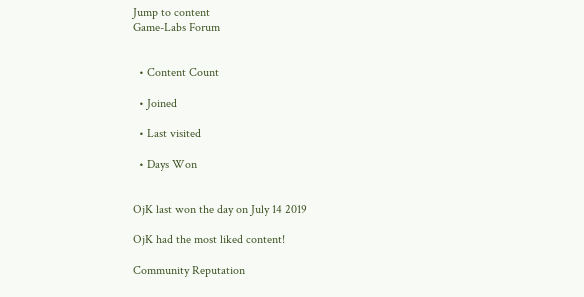Jump to content
Game-Labs Forum


  • Content Count

  • Joined

  • Last visited

  • Days Won


OjK last won the day on July 14 2019

OjK had the most liked content!

Community Reputation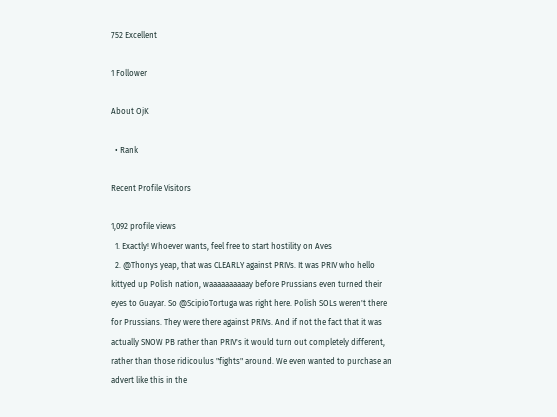752 Excellent

1 Follower

About OjK

  • Rank

Recent Profile Visitors

1,092 profile views
  1. Exactly! Whoever wants, feel free to start hostility on Aves
  2. @Thonys yeap, that was CLEARLY against PRIVs. It was PRIV who hello kittyed up Polish nation, waaaaaaaaaay before Prussians even turned their eyes to Guayar. So @ScipioTortuga was right here. Polish SOLs weren't there for Prussians. They were there against PRIVs. And if not the fact that it was actually SNOW PB rather than PRIV's it would turn out completely different, rather than those ridicoulus "fights" around. We even wanted to purchase an advert like this in the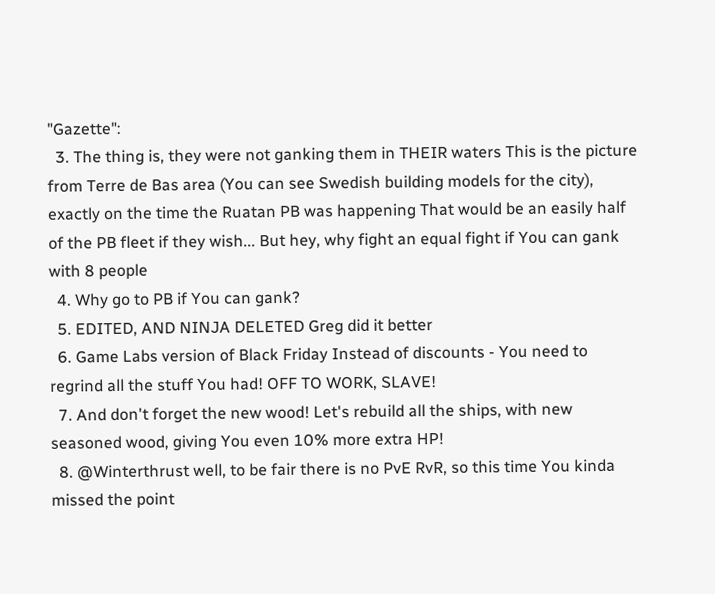"Gazette":
  3. The thing is, they were not ganking them in THEIR waters This is the picture from Terre de Bas area (You can see Swedish building models for the city), exactly on the time the Ruatan PB was happening That would be an easily half of the PB fleet if they wish... But hey, why fight an equal fight if You can gank with 8 people
  4. Why go to PB if You can gank?
  5. EDITED, AND NINJA DELETED Greg did it better
  6. Game Labs version of Black Friday Instead of discounts - You need to regrind all the stuff You had! OFF TO WORK, SLAVE!
  7. And don't forget the new wood! Let's rebuild all the ships, with new seasoned wood, giving You even 10% more extra HP!
  8. @Winterthrust well, to be fair there is no PvE RvR, so this time You kinda missed the point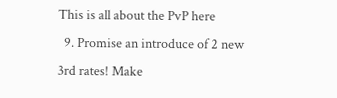This is all about the PvP here
  9. Promise an introduce of 2 new 3rd rates! Make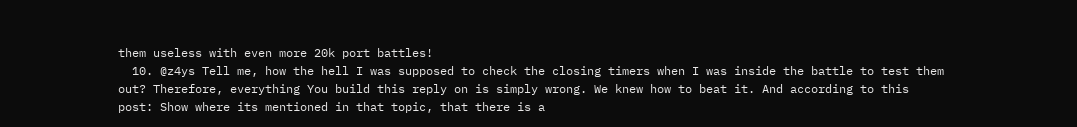them useless with even more 20k port battles!
  10. @z4ys Tell me, how the hell I was supposed to check the closing timers when I was inside the battle to test them out? Therefore, everything You build this reply on is simply wrong. We knew how to beat it. And according to this post: Show where its mentioned in that topic, that there is a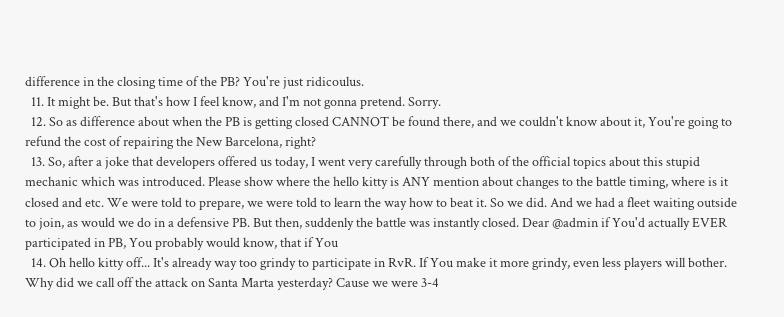difference in the closing time of the PB? You're just ridicoulus.
  11. It might be. But that's how I feel know, and I'm not gonna pretend. Sorry.
  12. So as difference about when the PB is getting closed CANNOT be found there, and we couldn't know about it, You're going to refund the cost of repairing the New Barcelona, right?
  13. So, after a joke that developers offered us today, I went very carefully through both of the official topics about this stupid mechanic which was introduced. Please show where the hello kitty is ANY mention about changes to the battle timing, where is it closed and etc. We were told to prepare, we were told to learn the way how to beat it. So we did. And we had a fleet waiting outside to join, as would we do in a defensive PB. But then, suddenly the battle was instantly closed. Dear @admin if You'd actually EVER participated in PB, You probably would know, that if You
  14. Oh hello kitty off... It's already way too grindy to participate in RvR. If You make it more grindy, even less players will bother. Why did we call off the attack on Santa Marta yesterday? Cause we were 3-4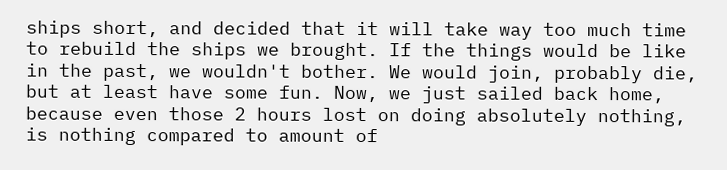ships short, and decided that it will take way too much time to rebuild the ships we brought. If the things would be like in the past, we wouldn't bother. We would join, probably die, but at least have some fun. Now, we just sailed back home, because even those 2 hours lost on doing absolutely nothing, is nothing compared to amount of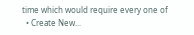time which would require every one of
  • Create New...